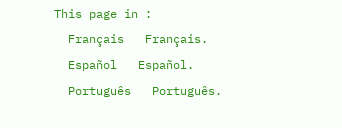This page in :
  Français   Français.
  Español   Español.
  Português   Português.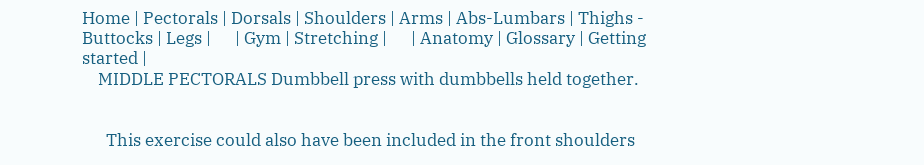Home | Pectorals | Dorsals | Shoulders | Arms | Abs-Lumbars | Thighs - Buttocks | Legs |      | Gym | Stretching |      | Anatomy | Glossary | Getting started |
    MIDDLE PECTORALS Dumbbell press with dumbbells held together.


      This exercise could also have been included in the front shoulders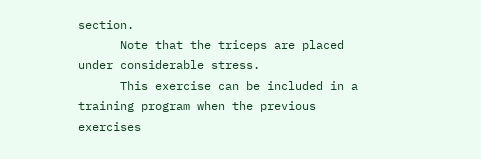section.
      Note that the triceps are placed under considerable stress.
      This exercise can be included in a training program when the previous exercises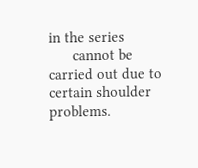in the series
      cannot be carried out due to certain shoulder problems.